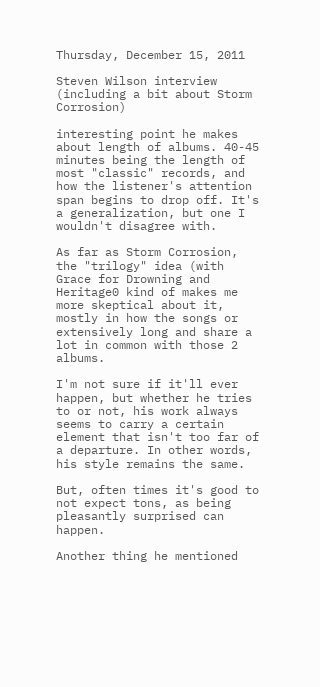Thursday, December 15, 2011

Steven Wilson interview (including a bit about Storm Corrosion)

interesting point he makes about length of albums. 40-45 minutes being the length of most "classic" records, and how the listener's attention span begins to drop off. It's a generalization, but one I wouldn't disagree with.

As far as Storm Corrosion, the "trilogy" idea (with Grace for Drowning and Heritage0 kind of makes me more skeptical about it, mostly in how the songs or extensively long and share a lot in common with those 2 albums.

I'm not sure if it'll ever happen, but whether he tries to or not, his work always seems to carry a certain element that isn't too far of a departure. In other words, his style remains the same.

But, often times it's good to not expect tons, as being pleasantly surprised can happen.

Another thing he mentioned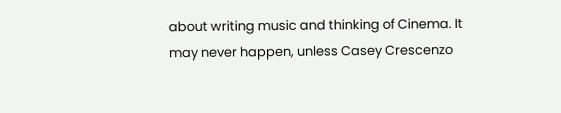about writing music and thinking of Cinema. It may never happen, unless Casey Crescenzo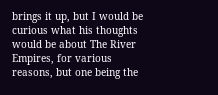brings it up, but I would be curious what his thoughts would be about The River Empires, for various reasons, but one being the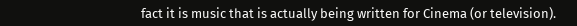fact it is music that is actually being written for Cinema (or television).